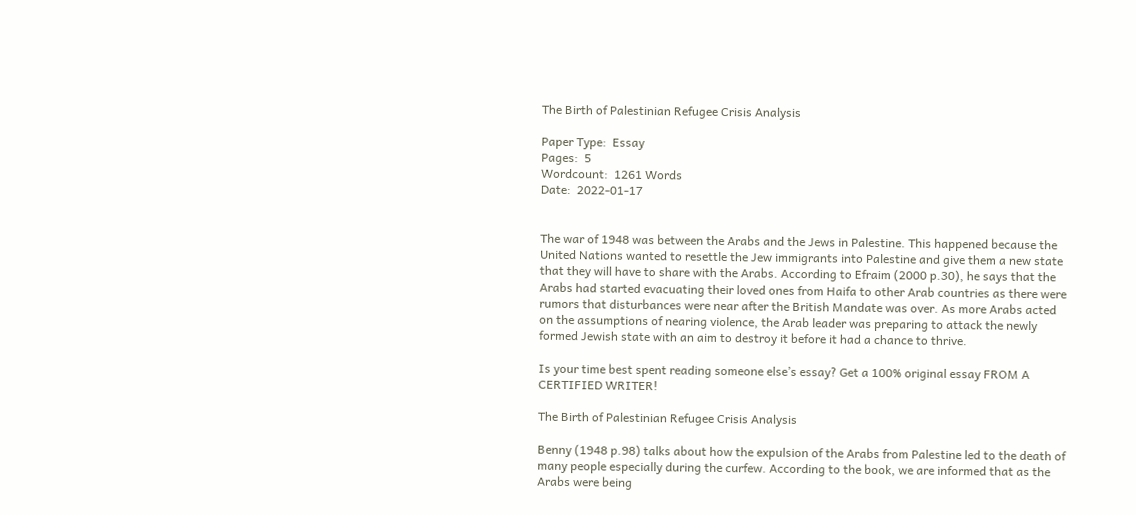The Birth of Palestinian Refugee Crisis Analysis

Paper Type:  Essay
Pages:  5
Wordcount:  1261 Words
Date:  2022-01-17


The war of 1948 was between the Arabs and the Jews in Palestine. This happened because the United Nations wanted to resettle the Jew immigrants into Palestine and give them a new state that they will have to share with the Arabs. According to Efraim (2000 p.30), he says that the Arabs had started evacuating their loved ones from Haifa to other Arab countries as there were rumors that disturbances were near after the British Mandate was over. As more Arabs acted on the assumptions of nearing violence, the Arab leader was preparing to attack the newly formed Jewish state with an aim to destroy it before it had a chance to thrive.

Is your time best spent reading someone else’s essay? Get a 100% original essay FROM A CERTIFIED WRITER!

The Birth of Palestinian Refugee Crisis Analysis

Benny (1948 p.98) talks about how the expulsion of the Arabs from Palestine led to the death of many people especially during the curfew. According to the book, we are informed that as the Arabs were being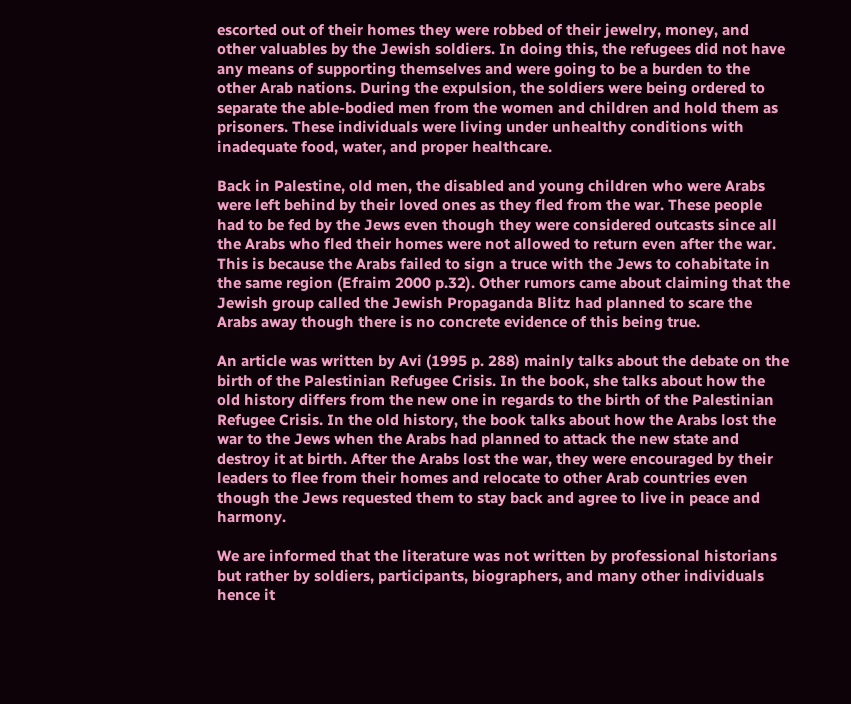escorted out of their homes they were robbed of their jewelry, money, and other valuables by the Jewish soldiers. In doing this, the refugees did not have any means of supporting themselves and were going to be a burden to the other Arab nations. During the expulsion, the soldiers were being ordered to separate the able-bodied men from the women and children and hold them as prisoners. These individuals were living under unhealthy conditions with inadequate food, water, and proper healthcare.

Back in Palestine, old men, the disabled and young children who were Arabs were left behind by their loved ones as they fled from the war. These people had to be fed by the Jews even though they were considered outcasts since all the Arabs who fled their homes were not allowed to return even after the war. This is because the Arabs failed to sign a truce with the Jews to cohabitate in the same region (Efraim 2000 p.32). Other rumors came about claiming that the Jewish group called the Jewish Propaganda Blitz had planned to scare the Arabs away though there is no concrete evidence of this being true.

An article was written by Avi (1995 p. 288) mainly talks about the debate on the birth of the Palestinian Refugee Crisis. In the book, she talks about how the old history differs from the new one in regards to the birth of the Palestinian Refugee Crisis. In the old history, the book talks about how the Arabs lost the war to the Jews when the Arabs had planned to attack the new state and destroy it at birth. After the Arabs lost the war, they were encouraged by their leaders to flee from their homes and relocate to other Arab countries even though the Jews requested them to stay back and agree to live in peace and harmony.

We are informed that the literature was not written by professional historians but rather by soldiers, participants, biographers, and many other individuals hence it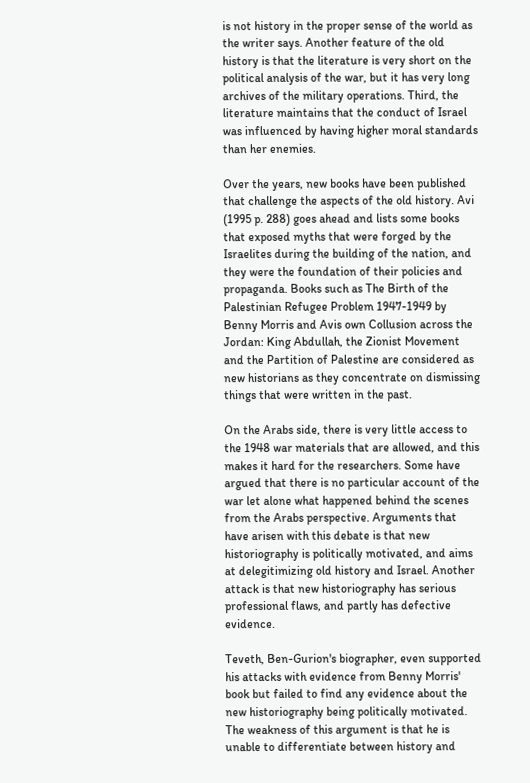is not history in the proper sense of the world as the writer says. Another feature of the old history is that the literature is very short on the political analysis of the war, but it has very long archives of the military operations. Third, the literature maintains that the conduct of Israel was influenced by having higher moral standards than her enemies.

Over the years, new books have been published that challenge the aspects of the old history. Avi (1995 p. 288) goes ahead and lists some books that exposed myths that were forged by the Israelites during the building of the nation, and they were the foundation of their policies and propaganda. Books such as The Birth of the Palestinian Refugee Problem 1947-1949 by Benny Morris and Avis own Collusion across the Jordan: King Abdullah, the Zionist Movement and the Partition of Palestine are considered as new historians as they concentrate on dismissing things that were written in the past.

On the Arabs side, there is very little access to the 1948 war materials that are allowed, and this makes it hard for the researchers. Some have argued that there is no particular account of the war let alone what happened behind the scenes from the Arabs perspective. Arguments that have arisen with this debate is that new historiography is politically motivated, and aims at delegitimizing old history and Israel. Another attack is that new historiography has serious professional flaws, and partly has defective evidence.

Teveth, Ben-Gurion's biographer, even supported his attacks with evidence from Benny Morris' book but failed to find any evidence about the new historiography being politically motivated. The weakness of this argument is that he is unable to differentiate between history and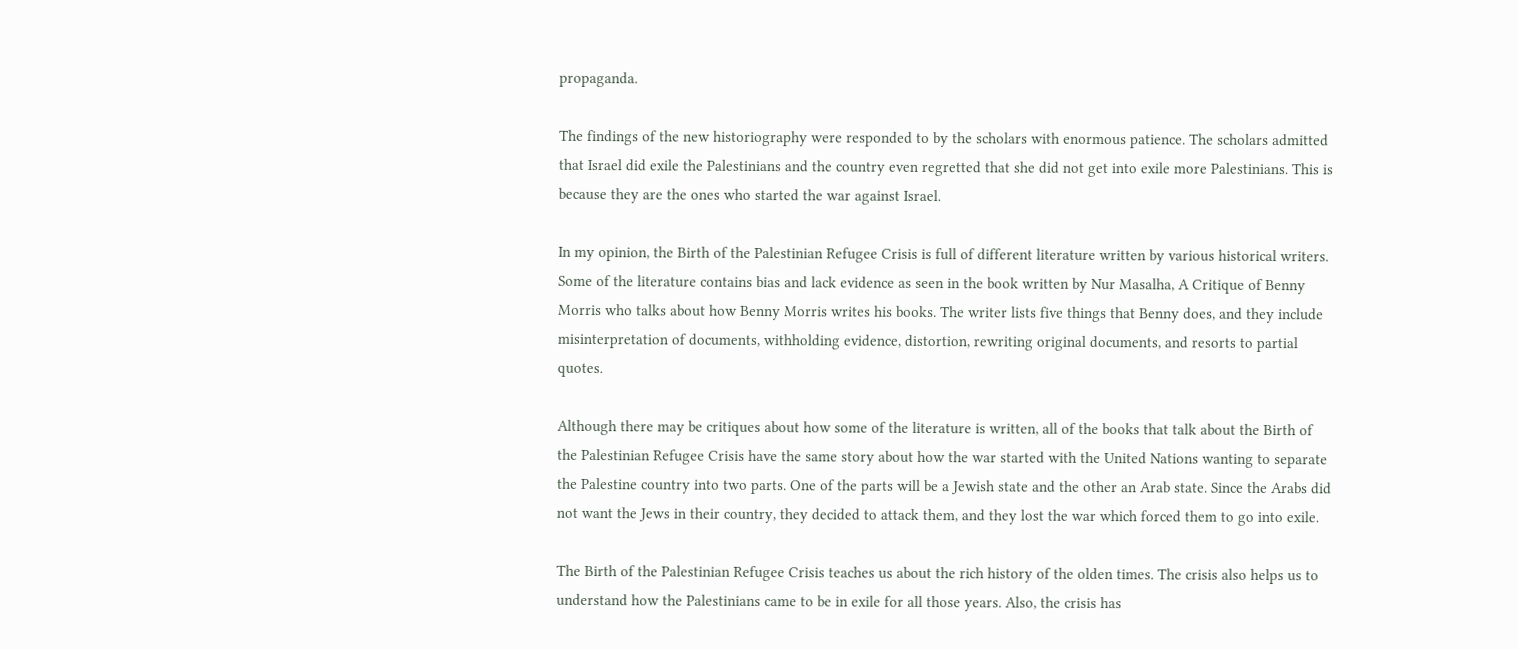propaganda.

The findings of the new historiography were responded to by the scholars with enormous patience. The scholars admitted that Israel did exile the Palestinians and the country even regretted that she did not get into exile more Palestinians. This is because they are the ones who started the war against Israel.

In my opinion, the Birth of the Palestinian Refugee Crisis is full of different literature written by various historical writers. Some of the literature contains bias and lack evidence as seen in the book written by Nur Masalha, A Critique of Benny Morris who talks about how Benny Morris writes his books. The writer lists five things that Benny does, and they include misinterpretation of documents, withholding evidence, distortion, rewriting original documents, and resorts to partial quotes.

Although there may be critiques about how some of the literature is written, all of the books that talk about the Birth of the Palestinian Refugee Crisis have the same story about how the war started with the United Nations wanting to separate the Palestine country into two parts. One of the parts will be a Jewish state and the other an Arab state. Since the Arabs did not want the Jews in their country, they decided to attack them, and they lost the war which forced them to go into exile.

The Birth of the Palestinian Refugee Crisis teaches us about the rich history of the olden times. The crisis also helps us to understand how the Palestinians came to be in exile for all those years. Also, the crisis has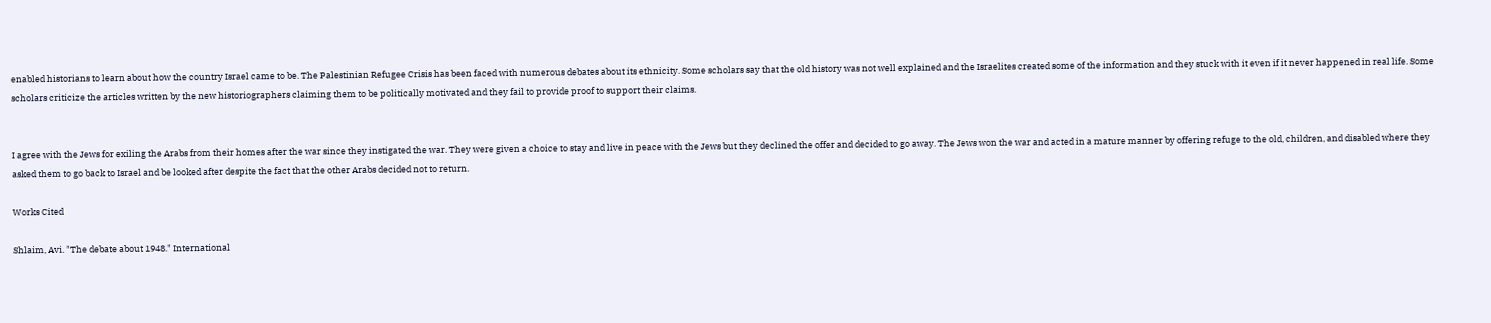enabled historians to learn about how the country Israel came to be. The Palestinian Refugee Crisis has been faced with numerous debates about its ethnicity. Some scholars say that the old history was not well explained and the Israelites created some of the information and they stuck with it even if it never happened in real life. Some scholars criticize the articles written by the new historiographers claiming them to be politically motivated and they fail to provide proof to support their claims.


I agree with the Jews for exiling the Arabs from their homes after the war since they instigated the war. They were given a choice to stay and live in peace with the Jews but they declined the offer and decided to go away. The Jews won the war and acted in a mature manner by offering refuge to the old, children, and disabled where they asked them to go back to Israel and be looked after despite the fact that the other Arabs decided not to return.

Works Cited

Shlaim, Avi. "The debate about 1948." International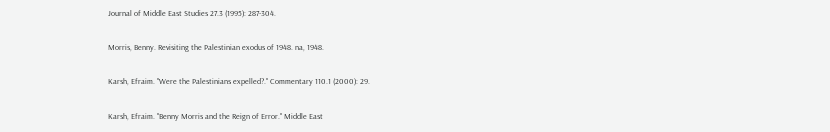Journal of Middle East Studies 27.3 (1995): 287-304.

Morris, Benny. Revisiting the Palestinian exodus of 1948. na, 1948.

Karsh, Efraim. "Were the Palestinians expelled?." Commentary 110.1 (2000): 29.

Karsh, Efraim. "Benny Morris and the Reign of Error." Middle East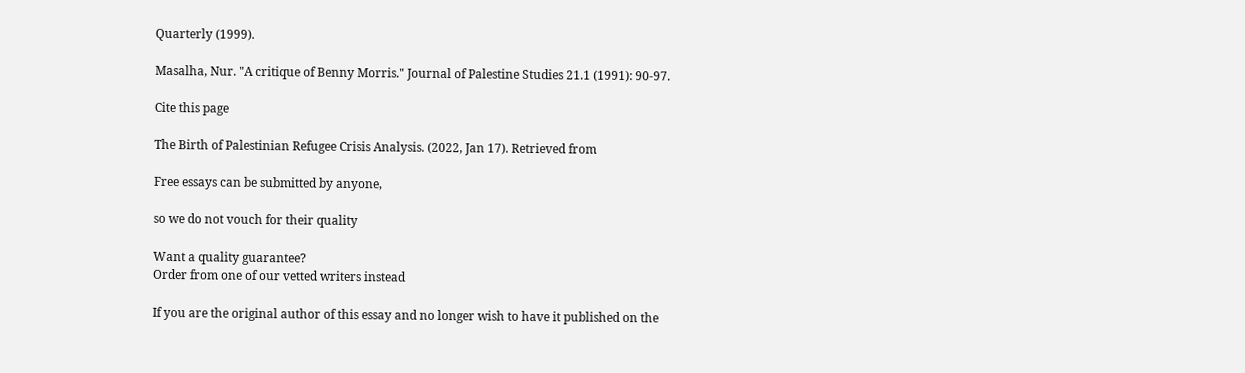Quarterly (1999).

Masalha, Nur. "A critique of Benny Morris." Journal of Palestine Studies 21.1 (1991): 90-97.

Cite this page

The Birth of Palestinian Refugee Crisis Analysis. (2022, Jan 17). Retrieved from

Free essays can be submitted by anyone,

so we do not vouch for their quality

Want a quality guarantee?
Order from one of our vetted writers instead

If you are the original author of this essay and no longer wish to have it published on the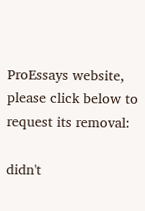ProEssays website, please click below to request its removal:

didn't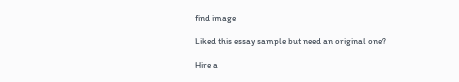find image

Liked this essay sample but need an original one?

Hire a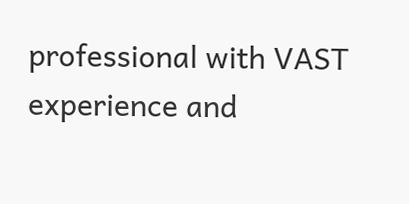professional with VAST experience and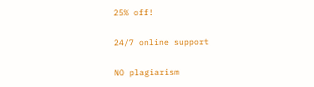25% off!

24/7 online support

NO plagiarism